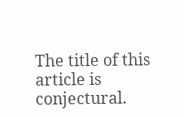The title of this article is conjectural.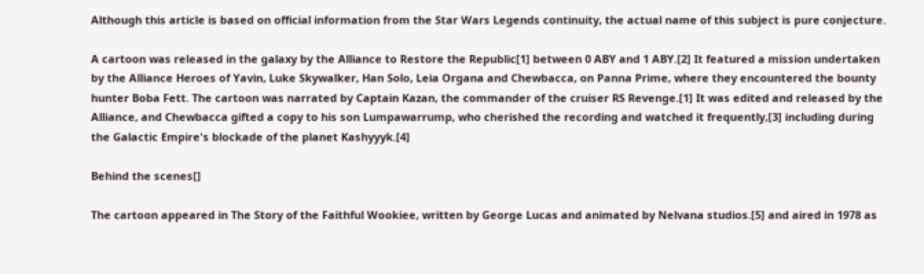Although this article is based on official information from the Star Wars Legends continuity, the actual name of this subject is pure conjecture.

A cartoon was released in the galaxy by the Alliance to Restore the Republic[1] between 0 ABY and 1 ABY.[2] It featured a mission undertaken by the Alliance Heroes of Yavin, Luke Skywalker, Han Solo, Leia Organa and Chewbacca, on Panna Prime, where they encountered the bounty hunter Boba Fett. The cartoon was narrated by Captain Kazan, the commander of the cruiser RS Revenge.[1] It was edited and released by the Alliance, and Chewbacca gifted a copy to his son Lumpawarrump, who cherished the recording and watched it frequently,[3] including during the Galactic Empire's blockade of the planet Kashyyyk.[4]

Behind the scenes[]

The cartoon appeared in The Story of the Faithful Wookiee, written by George Lucas and animated by Nelvana studios.[5] and aired in 1978 as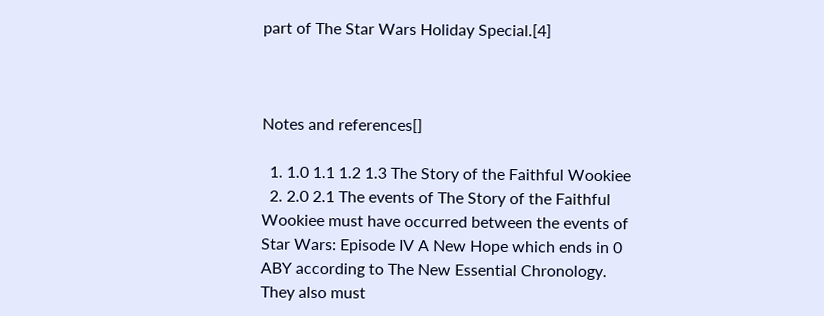part of The Star Wars Holiday Special.[4]



Notes and references[]

  1. 1.0 1.1 1.2 1.3 The Story of the Faithful Wookiee
  2. 2.0 2.1 The events of The Story of the Faithful Wookiee must have occurred between the events of Star Wars: Episode IV A New Hope which ends in 0 ABY according to The New Essential Chronology. They also must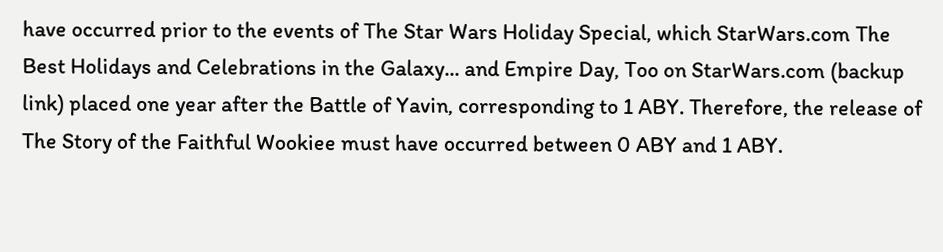have occurred prior to the events of The Star Wars Holiday Special, which StarWars.com The Best Holidays and Celebrations in the Galaxy... and Empire Day, Too on StarWars.com (backup link) placed one year after the Battle of Yavin, corresponding to 1 ABY. Therefore, the release of The Story of the Faithful Wookiee must have occurred between 0 ABY and 1 ABY.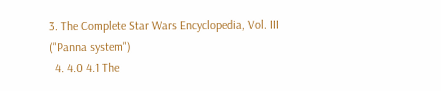3. The Complete Star Wars Encyclopedia, Vol. III ("Panna system")
  4. 4.0 4.1 The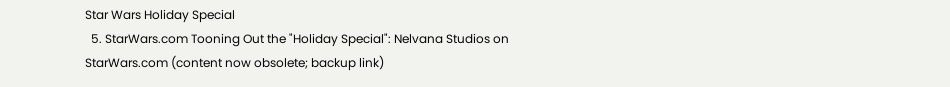Star Wars Holiday Special
  5. StarWars.com Tooning Out the "Holiday Special": Nelvana Studios on StarWars.com (content now obsolete; backup link)